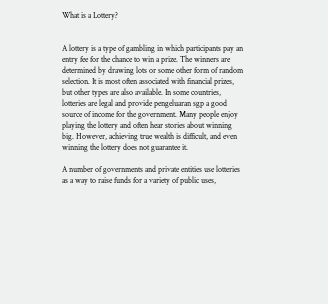What is a Lottery?


A lottery is a type of gambling in which participants pay an entry fee for the chance to win a prize. The winners are determined by drawing lots or some other form of random selection. It is most often associated with financial prizes, but other types are also available. In some countries, lotteries are legal and provide pengeluaran sgp a good source of income for the government. Many people enjoy playing the lottery and often hear stories about winning big. However, achieving true wealth is difficult, and even winning the lottery does not guarantee it.

A number of governments and private entities use lotteries as a way to raise funds for a variety of public uses,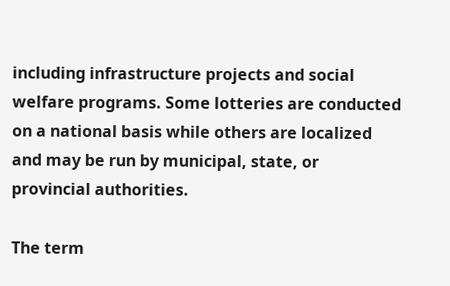including infrastructure projects and social welfare programs. Some lotteries are conducted on a national basis while others are localized and may be run by municipal, state, or provincial authorities.

The term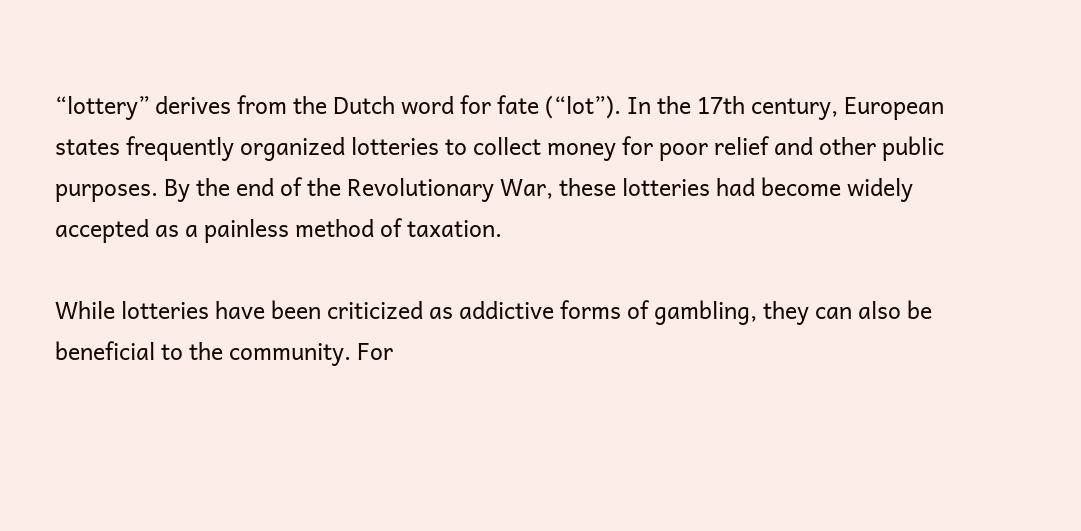“lottery” derives from the Dutch word for fate (“lot”). In the 17th century, European states frequently organized lotteries to collect money for poor relief and other public purposes. By the end of the Revolutionary War, these lotteries had become widely accepted as a painless method of taxation.

While lotteries have been criticized as addictive forms of gambling, they can also be beneficial to the community. For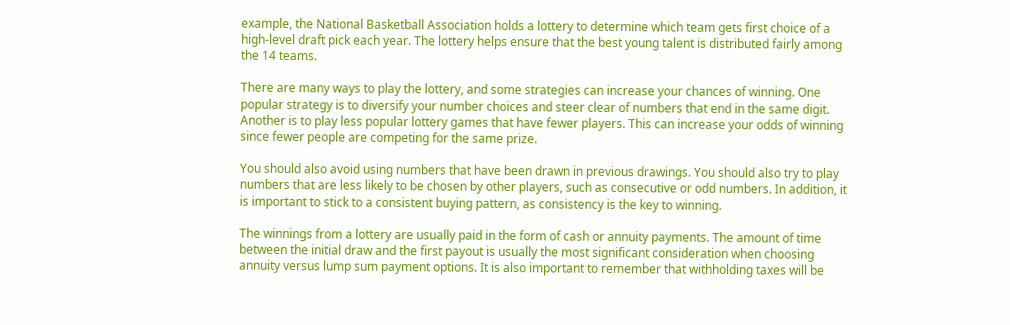example, the National Basketball Association holds a lottery to determine which team gets first choice of a high-level draft pick each year. The lottery helps ensure that the best young talent is distributed fairly among the 14 teams.

There are many ways to play the lottery, and some strategies can increase your chances of winning. One popular strategy is to diversify your number choices and steer clear of numbers that end in the same digit. Another is to play less popular lottery games that have fewer players. This can increase your odds of winning since fewer people are competing for the same prize.

You should also avoid using numbers that have been drawn in previous drawings. You should also try to play numbers that are less likely to be chosen by other players, such as consecutive or odd numbers. In addition, it is important to stick to a consistent buying pattern, as consistency is the key to winning.

The winnings from a lottery are usually paid in the form of cash or annuity payments. The amount of time between the initial draw and the first payout is usually the most significant consideration when choosing annuity versus lump sum payment options. It is also important to remember that withholding taxes will be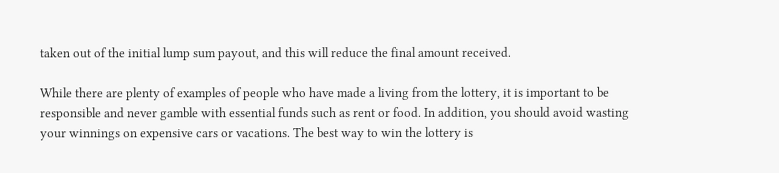taken out of the initial lump sum payout, and this will reduce the final amount received.

While there are plenty of examples of people who have made a living from the lottery, it is important to be responsible and never gamble with essential funds such as rent or food. In addition, you should avoid wasting your winnings on expensive cars or vacations. The best way to win the lottery is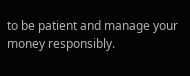to be patient and manage your money responsibly.